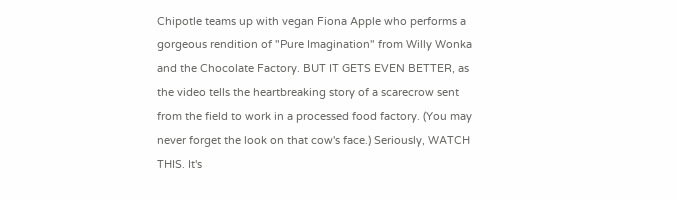Chipotle teams up with vegan Fiona Apple who performs a gorgeous rendition of "Pure Imagination" from Willy Wonka and the Chocolate Factory. BUT IT GETS EVEN BETTER, as the video tells the heartbreaking story of a scarecrow sent from the field to work in a processed food factory. (You may never forget the look on that cow's face.) Seriously, WATCH THIS. It's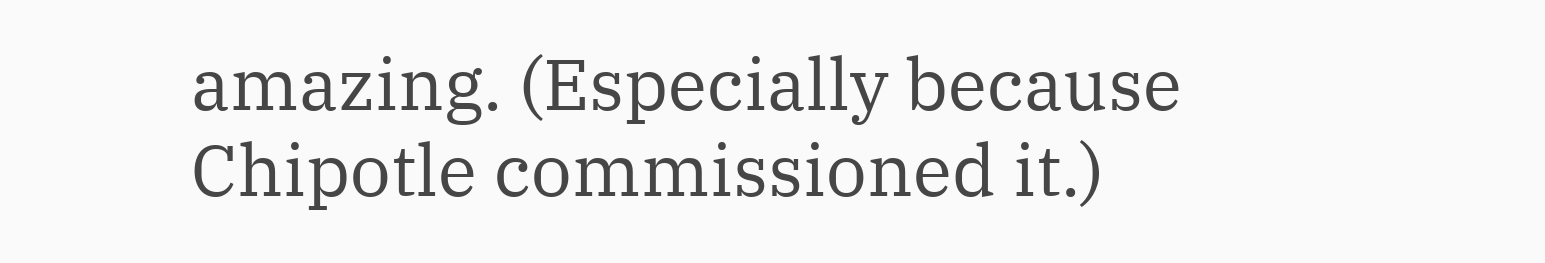amazing. (Especially because Chipotle commissioned it.)